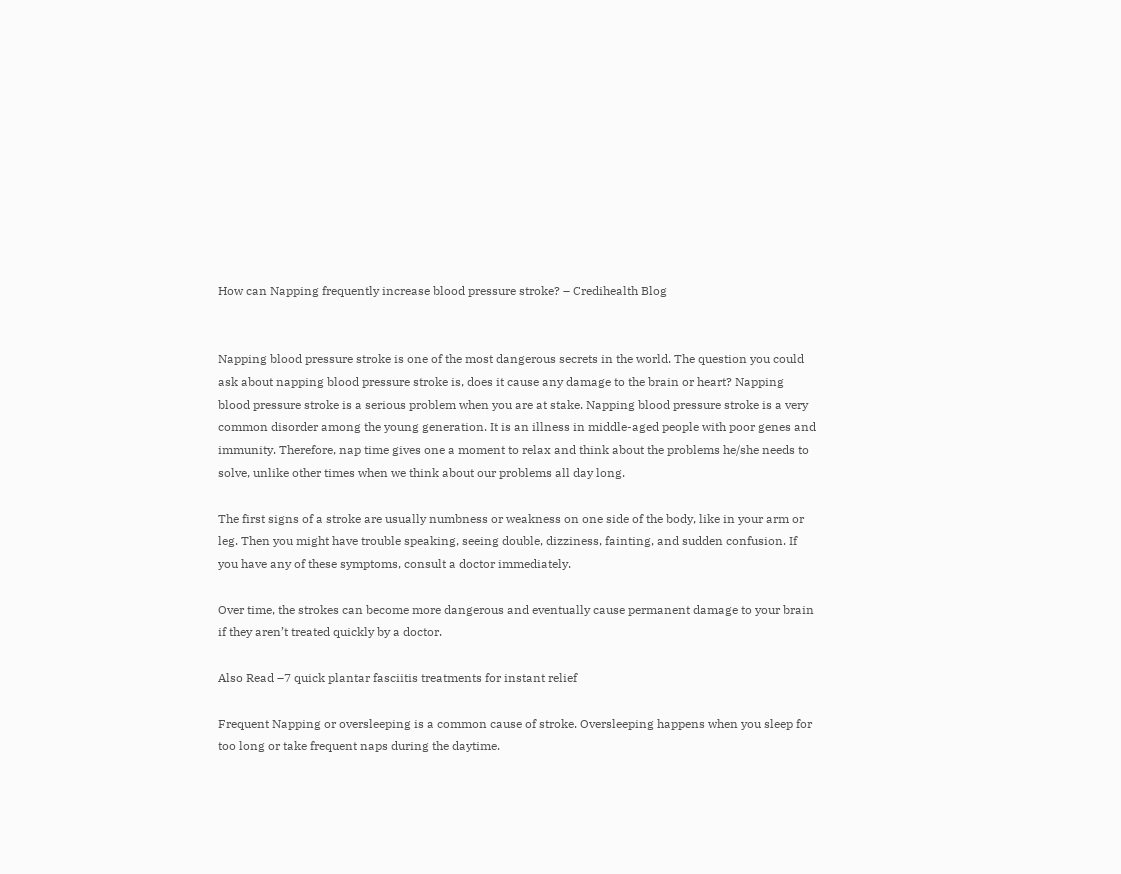How can Napping frequently increase blood pressure stroke? – Credihealth Blog


Napping blood pressure stroke is one of the most dangerous secrets in the world. The question you could ask about napping blood pressure stroke is, does it cause any damage to the brain or heart? Napping blood pressure stroke is a serious problem when you are at stake. Napping blood pressure stroke is a very common disorder among the young generation. It is an illness in middle-aged people with poor genes and immunity. Therefore, nap time gives one a moment to relax and think about the problems he/she needs to solve, unlike other times when we think about our problems all day long.

The first signs of a stroke are usually numbness or weakness on one side of the body, like in your arm or leg. Then you might have trouble speaking, seeing double, dizziness, fainting, and sudden confusion. If you have any of these symptoms, consult a doctor immediately.

Over time, the strokes can become more dangerous and eventually cause permanent damage to your brain if they aren’t treated quickly by a doctor.

Also Read –7 quick plantar fasciitis treatments for instant relief

Frequent Napping or oversleeping is a common cause of stroke. Oversleeping happens when you sleep for too long or take frequent naps during the daytime.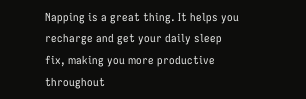Napping is a great thing. It helps you recharge and get your daily sleep fix, making you more productive throughout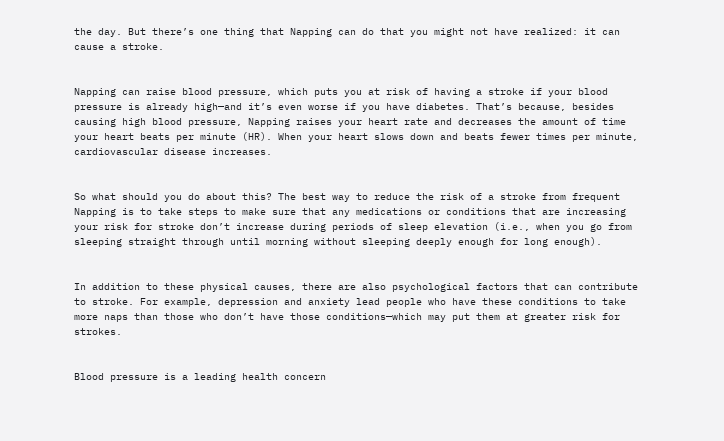the day. But there’s one thing that Napping can do that you might not have realized: it can cause a stroke.


Napping can raise blood pressure, which puts you at risk of having a stroke if your blood pressure is already high—and it’s even worse if you have diabetes. That’s because, besides causing high blood pressure, Napping raises your heart rate and decreases the amount of time your heart beats per minute (HR). When your heart slows down and beats fewer times per minute, cardiovascular disease increases.


So what should you do about this? The best way to reduce the risk of a stroke from frequent Napping is to take steps to make sure that any medications or conditions that are increasing your risk for stroke don’t increase during periods of sleep elevation (i.e., when you go from sleeping straight through until morning without sleeping deeply enough for long enough).


In addition to these physical causes, there are also psychological factors that can contribute to stroke. For example, depression and anxiety lead people who have these conditions to take more naps than those who don’t have those conditions—which may put them at greater risk for strokes.


Blood pressure is a leading health concern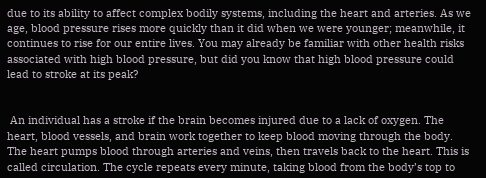due to its ability to affect complex bodily systems, including the heart and arteries. As we age, blood pressure rises more quickly than it did when we were younger; meanwhile, it continues to rise for our entire lives. You may already be familiar with other health risks associated with high blood pressure, but did you know that high blood pressure could lead to stroke at its peak?


 An individual has a stroke if the brain becomes injured due to a lack of oxygen. The heart, blood vessels, and brain work together to keep blood moving through the body. The heart pumps blood through arteries and veins, then travels back to the heart. This is called circulation. The cycle repeats every minute, taking blood from the body’s top to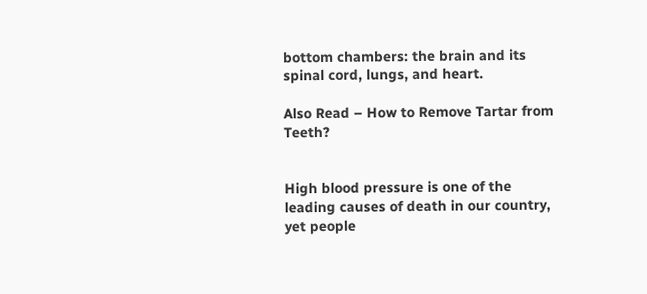bottom chambers: the brain and its spinal cord, lungs, and heart.

Also Read – How to Remove Tartar from Teeth?


High blood pressure is one of the leading causes of death in our country, yet people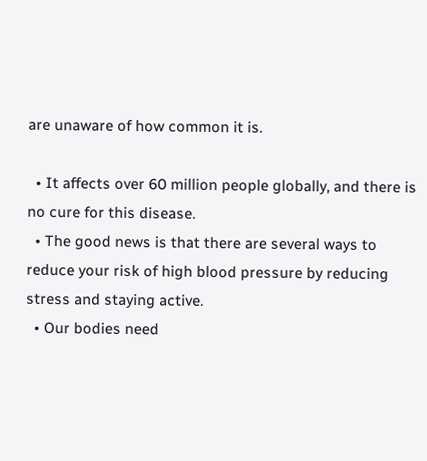are unaware of how common it is.

  • It affects over 60 million people globally, and there is no cure for this disease.
  • The good news is that there are several ways to reduce your risk of high blood pressure by reducing stress and staying active.
  • Our bodies need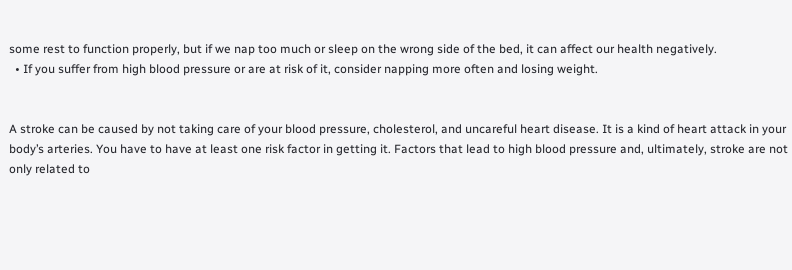some rest to function properly, but if we nap too much or sleep on the wrong side of the bed, it can affect our health negatively.
  • If you suffer from high blood pressure or are at risk of it, consider napping more often and losing weight.


A stroke can be caused by not taking care of your blood pressure, cholesterol, and uncareful heart disease. It is a kind of heart attack in your body’s arteries. You have to have at least one risk factor in getting it. Factors that lead to high blood pressure and, ultimately, stroke are not only related to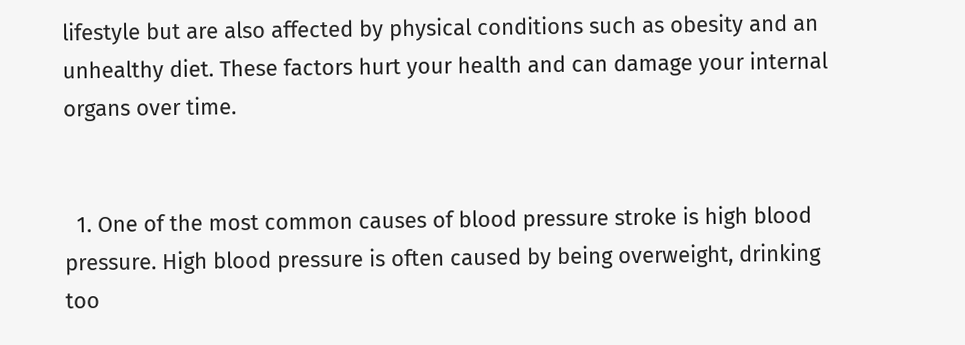lifestyle but are also affected by physical conditions such as obesity and an unhealthy diet. These factors hurt your health and can damage your internal organs over time.


  1. One of the most common causes of blood pressure stroke is high blood pressure. High blood pressure is often caused by being overweight, drinking too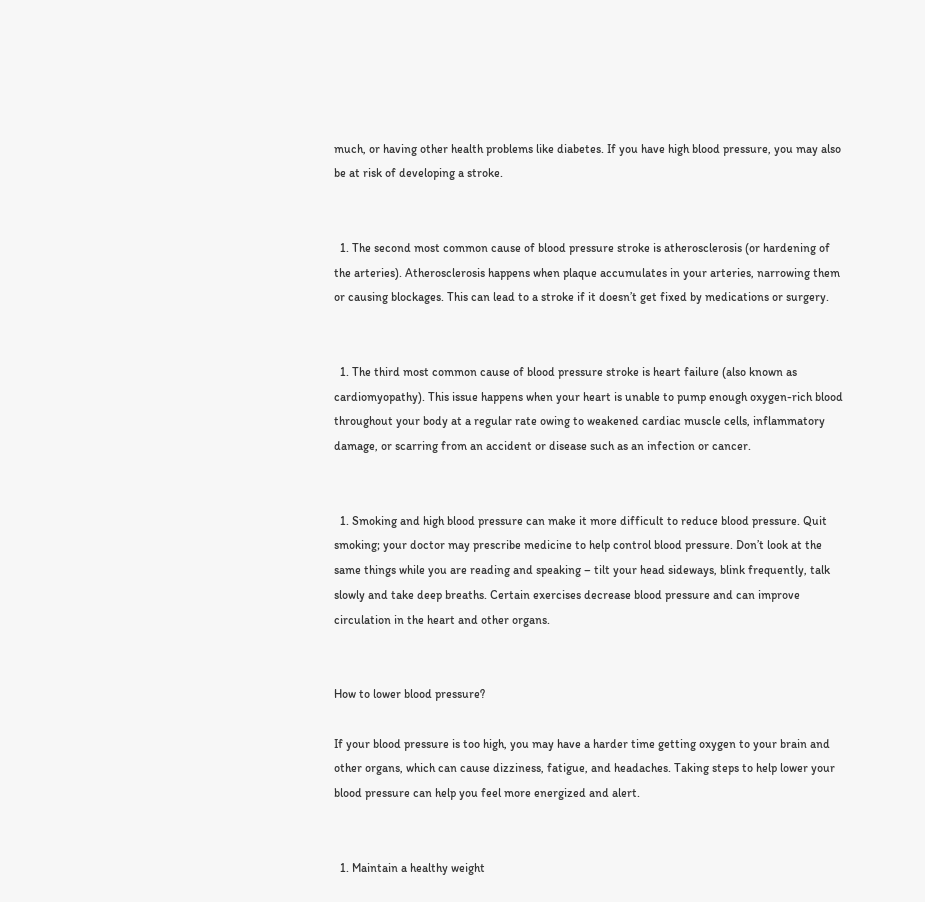much, or having other health problems like diabetes. If you have high blood pressure, you may also be at risk of developing a stroke.


  1. The second most common cause of blood pressure stroke is atherosclerosis (or hardening of the arteries). Atherosclerosis happens when plaque accumulates in your arteries, narrowing them or causing blockages. This can lead to a stroke if it doesn’t get fixed by medications or surgery.


  1. The third most common cause of blood pressure stroke is heart failure (also known as cardiomyopathy). This issue happens when your heart is unable to pump enough oxygen-rich blood throughout your body at a regular rate owing to weakened cardiac muscle cells, inflammatory damage, or scarring from an accident or disease such as an infection or cancer.


  1. Smoking and high blood pressure can make it more difficult to reduce blood pressure. Quit smoking; your doctor may prescribe medicine to help control blood pressure. Don’t look at the same things while you are reading and speaking – tilt your head sideways, blink frequently, talk slowly and take deep breaths. Certain exercises decrease blood pressure and can improve circulation in the heart and other organs.


How to lower blood pressure?

If your blood pressure is too high, you may have a harder time getting oxygen to your brain and other organs, which can cause dizziness, fatigue, and headaches. Taking steps to help lower your blood pressure can help you feel more energized and alert.


  1. Maintain a healthy weight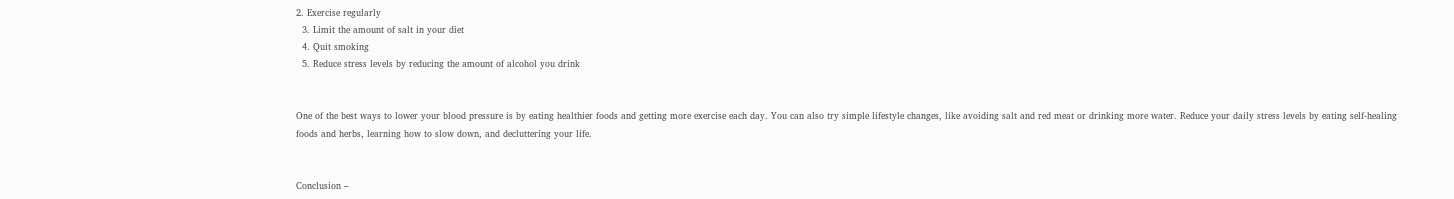2. Exercise regularly
  3. Limit the amount of salt in your diet
  4. Quit smoking
  5. Reduce stress levels by reducing the amount of alcohol you drink


One of the best ways to lower your blood pressure is by eating healthier foods and getting more exercise each day. You can also try simple lifestyle changes, like avoiding salt and red meat or drinking more water. Reduce your daily stress levels by eating self-healing foods and herbs, learning how to slow down, and decluttering your life.


Conclusion –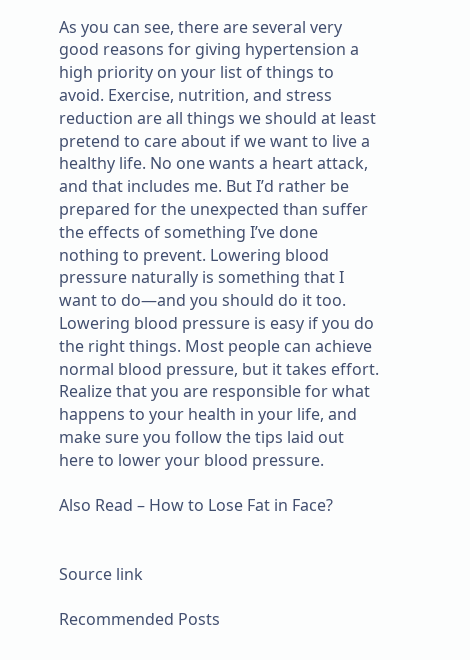As you can see, there are several very good reasons for giving hypertension a high priority on your list of things to avoid. Exercise, nutrition, and stress reduction are all things we should at least pretend to care about if we want to live a healthy life. No one wants a heart attack, and that includes me. But I’d rather be prepared for the unexpected than suffer the effects of something I’ve done nothing to prevent. Lowering blood pressure naturally is something that I want to do—and you should do it too. Lowering blood pressure is easy if you do the right things. Most people can achieve normal blood pressure, but it takes effort. Realize that you are responsible for what happens to your health in your life, and make sure you follow the tips laid out here to lower your blood pressure.

Also Read – How to Lose Fat in Face?


Source link

Recommended Posts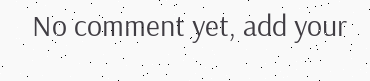No comment yet, add your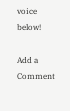voice below!

Add a Comment